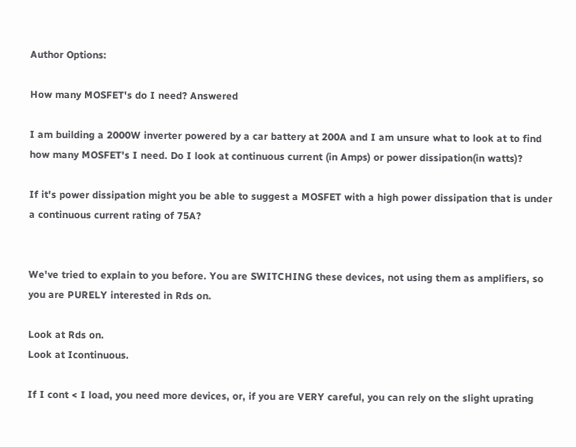Author Options:

How many MOSFET's do I need? Answered

I am building a 2000W inverter powered by a car battery at 200A and I am unsure what to look at to find how many MOSFET's I need. Do I look at continuous current (in Amps) or power dissipation(in watts)?

If it's power dissipation might you be able to suggest a MOSFET with a high power dissipation that is under a continuous current rating of 75A?


We've tried to explain to you before. You are SWITCHING these devices, not using them as amplifiers, so you are PURELY interested in Rds on.

Look at Rds on.
Look at Icontinuous.

If I cont < I load, you need more devices, or, if you are VERY careful, you can rely on the slight uprating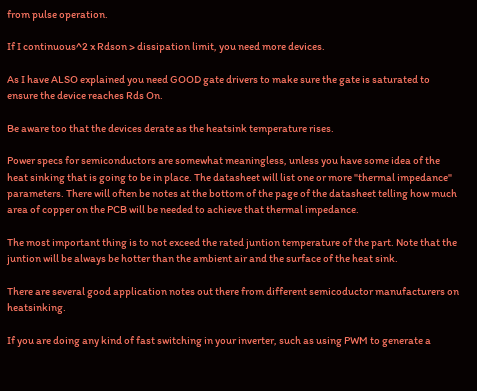from pulse operation.

If I continuous^2 x Rdson > dissipation limit, you need more devices.

As I have ALSO explained you need GOOD gate drivers to make sure the gate is saturated to ensure the device reaches Rds On.

Be aware too that the devices derate as the heatsink temperature rises.

Power specs for semiconductors are somewhat meaningless, unless you have some idea of the heat sinking that is going to be in place. The datasheet will list one or more "thermal impedance" parameters. There will often be notes at the bottom of the page of the datasheet telling how much area of copper on the PCB will be needed to achieve that thermal impedance.

The most important thing is to not exceed the rated juntion temperature of the part. Note that the juntion will be always be hotter than the ambient air and the surface of the heat sink.

There are several good application notes out there from different semicoductor manufacturers on heatsinking.

If you are doing any kind of fast switching in your inverter, such as using PWM to generate a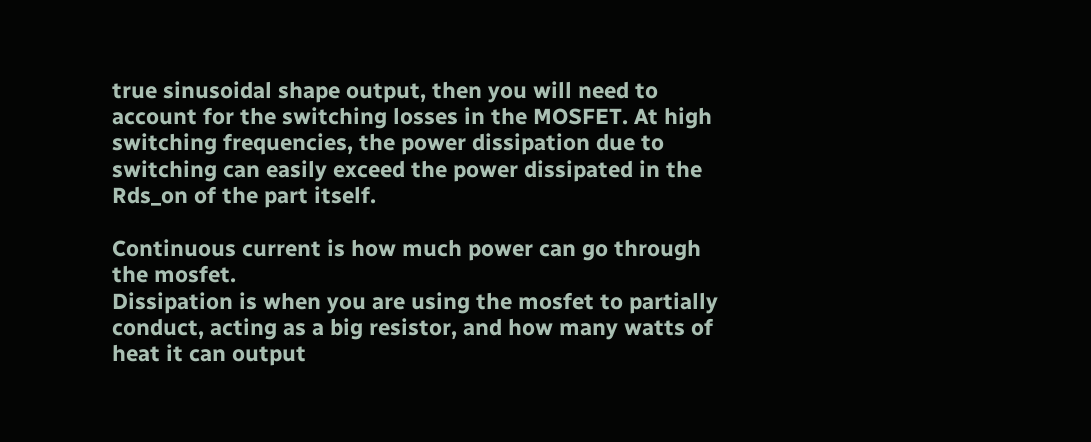true sinusoidal shape output, then you will need to account for the switching losses in the MOSFET. At high switching frequencies, the power dissipation due to switching can easily exceed the power dissipated in the Rds_on of the part itself.

Continuous current is how much power can go through the mosfet.
Dissipation is when you are using the mosfet to partially conduct, acting as a big resistor, and how many watts of heat it can output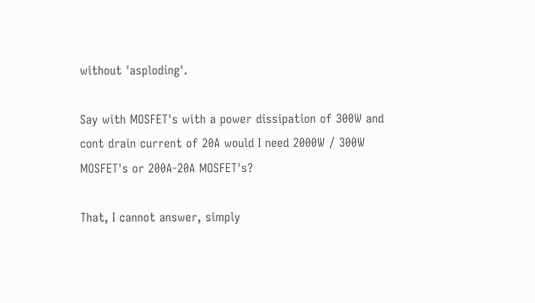without 'asploding'.

Say with MOSFET's with a power dissipation of 300W and cont drain current of 20A would I need 2000W / 300W MOSFET's or 200A-20A MOSFET's?

That, I cannot answer, simply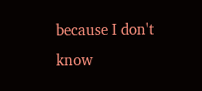because I don't know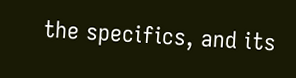the specifics, and its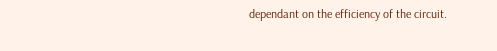dependant on the efficiency of the circuit.